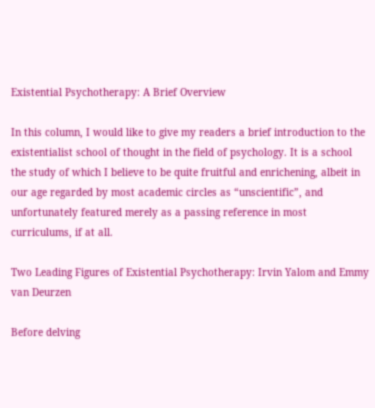Existential Psychotherapy: A Brief Overview

In this column, I would like to give my readers a brief introduction to the existentialist school of thought in the field of psychology. It is a school the study of which I believe to be quite fruitful and enrichening, albeit in our age regarded by most academic circles as “unscientific”, and unfortunately featured merely as a passing reference in most curriculums, if at all.

Two Leading Figures of Existential Psychotherapy: Irvin Yalom and Emmy van Deurzen

Before delving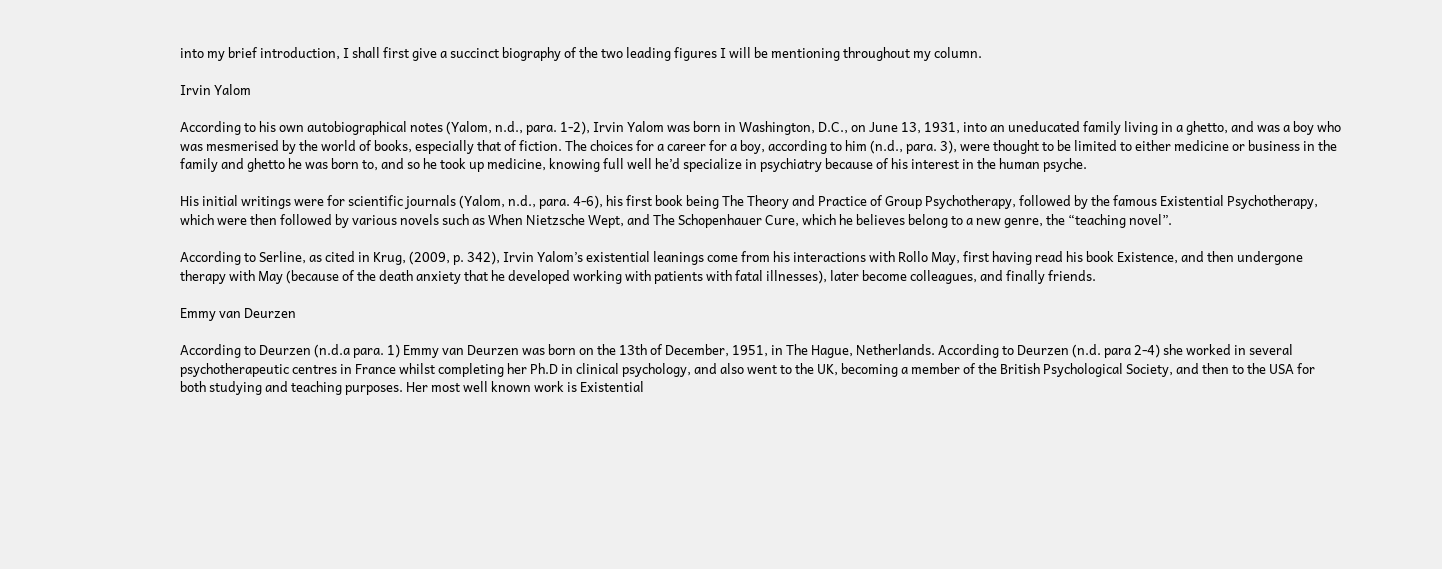into my brief introduction, I shall first give a succinct biography of the two leading figures I will be mentioning throughout my column.

Irvin Yalom

According to his own autobiographical notes (Yalom, n.d., para. 1-2), Irvin Yalom was born in Washington, D.C., on June 13, 1931, into an uneducated family living in a ghetto, and was a boy who was mesmerised by the world of books, especially that of fiction. The choices for a career for a boy, according to him (n.d., para. 3), were thought to be limited to either medicine or business in the family and ghetto he was born to, and so he took up medicine, knowing full well he’d specialize in psychiatry because of his interest in the human psyche.

His initial writings were for scientific journals (Yalom, n.d., para. 4-6), his first book being The Theory and Practice of Group Psychotherapy, followed by the famous Existential Psychotherapy, which were then followed by various novels such as When Nietzsche Wept, and The Schopenhauer Cure, which he believes belong to a new genre, the “teaching novel”.

According to Serline, as cited in Krug, (2009, p. 342), Irvin Yalom’s existential leanings come from his interactions with Rollo May, first having read his book Existence, and then undergone therapy with May (because of the death anxiety that he developed working with patients with fatal illnesses), later become colleagues, and finally friends.

Emmy van Deurzen

According to Deurzen (n.d.a para. 1) Emmy van Deurzen was born on the 13th of December, 1951, in The Hague, Netherlands. According to Deurzen (n.d. para 2-4) she worked in several psychotherapeutic centres in France whilst completing her Ph.D in clinical psychology, and also went to the UK, becoming a member of the British Psychological Society, and then to the USA for both studying and teaching purposes. Her most well known work is Existential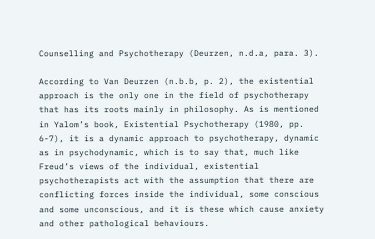Counselling and Psychotherapy (Deurzen, n.d.a, para. 3).

According to Van Deurzen (n.b.b, p. 2), the existential approach is the only one in the field of psychotherapy that has its roots mainly in philosophy. As is mentioned in Yalom’s book, Existential Psychotherapy (1980, pp. 6-7), it is a dynamic approach to psychotherapy, dynamic as in psychodynamic, which is to say that, much like Freud’s views of the individual, existential psychotherapists act with the assumption that there are conflicting forces inside the individual, some conscious and some unconscious, and it is these which cause anxiety and other pathological behaviours.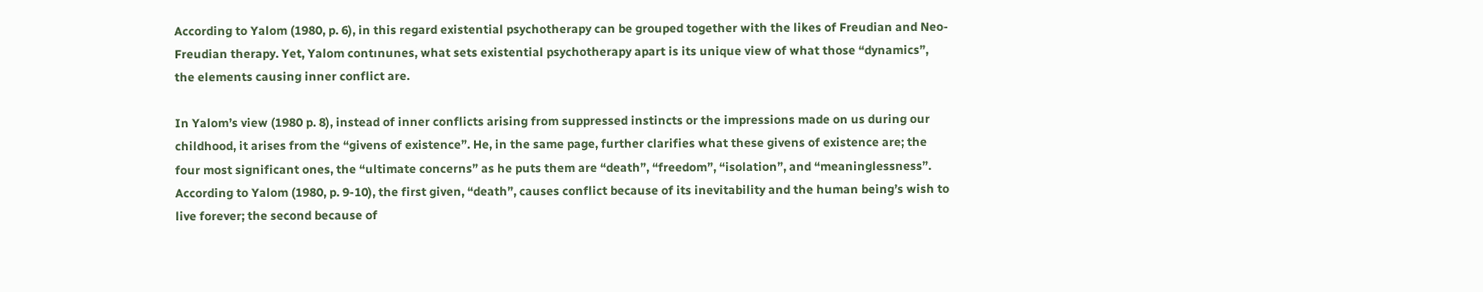According to Yalom (1980, p. 6), in this regard existential psychotherapy can be grouped together with the likes of Freudian and Neo-Freudian therapy. Yet, Yalom contınunes, what sets existential psychotherapy apart is its unique view of what those “dynamics”, the elements causing inner conflict are.

In Yalom’s view (1980 p. 8), instead of inner conflicts arising from suppressed instincts or the impressions made on us during our childhood, it arises from the “givens of existence”. He, in the same page, further clarifies what these givens of existence are; the four most significant ones, the “ultimate concerns” as he puts them are “death”, “freedom”, “isolation”, and “meaninglessness”. According to Yalom (1980, p. 9-10), the first given, “death”, causes conflict because of its inevitability and the human being’s wish to live forever; the second because of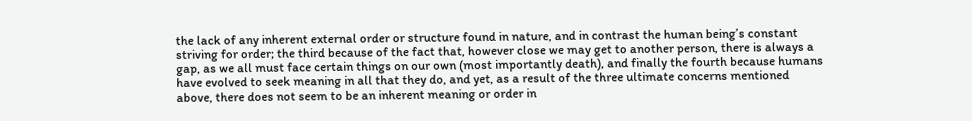the lack of any inherent external order or structure found in nature, and in contrast the human being’s constant striving for order; the third because of the fact that, however close we may get to another person, there is always a gap, as we all must face certain things on our own (most importantly death), and finally the fourth because humans have evolved to seek meaning in all that they do, and yet, as a result of the three ultimate concerns mentioned above, there does not seem to be an inherent meaning or order in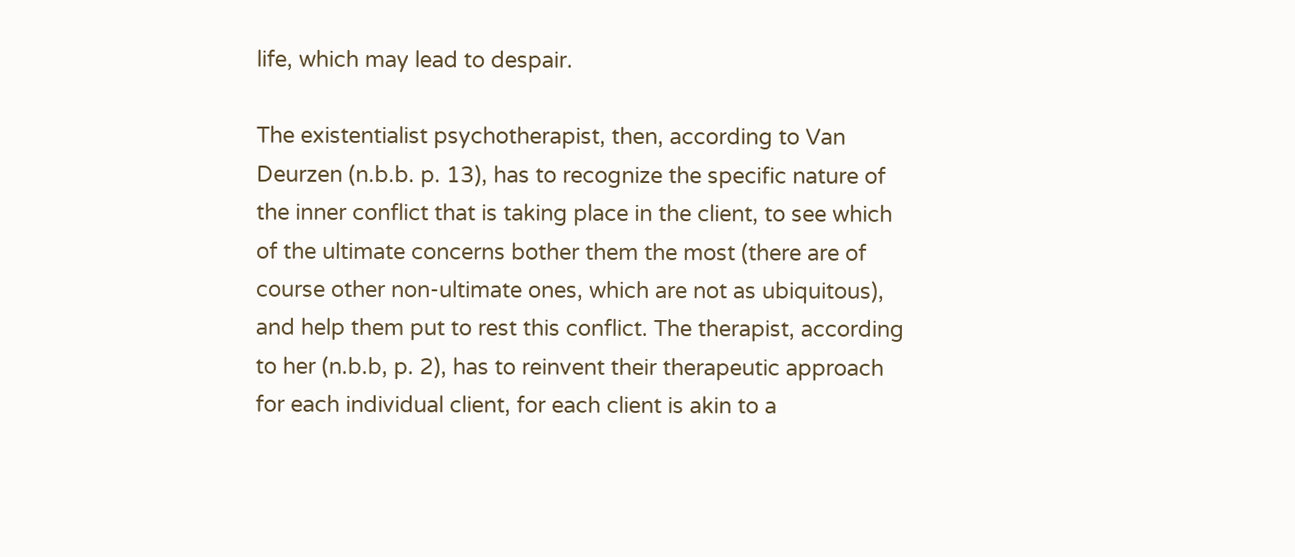life, which may lead to despair.

The existentialist psychotherapist, then, according to Van Deurzen (n.b.b. p. 13), has to recognize the specific nature of the inner conflict that is taking place in the client, to see which of the ultimate concerns bother them the most (there are of course other non-ultimate ones, which are not as ubiquitous), and help them put to rest this conflict. The therapist, according to her (n.b.b, p. 2), has to reinvent their therapeutic approach for each individual client, for each client is akin to a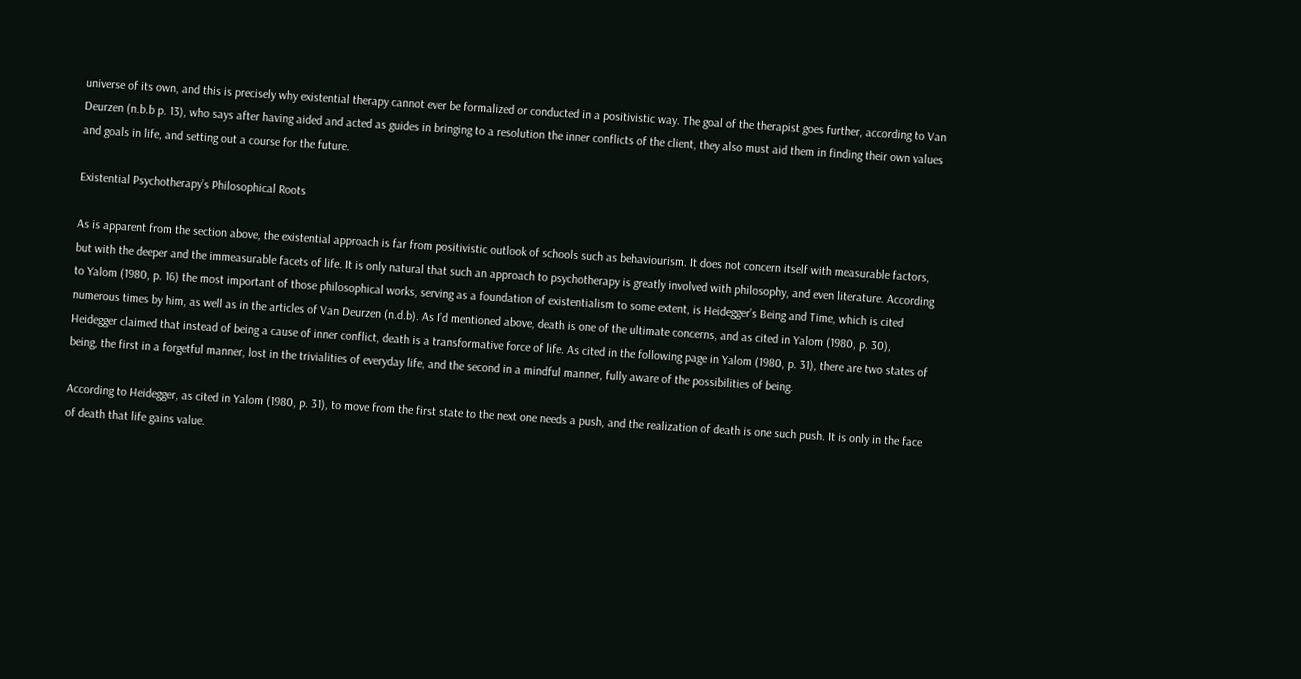universe of its own, and this is precisely why existential therapy cannot ever be formalized or conducted in a positivistic way. The goal of the therapist goes further, according to Van Deurzen (n.b.b p. 13), who says after having aided and acted as guides in bringing to a resolution the inner conflicts of the client, they also must aid them in finding their own values and goals in life, and setting out a course for the future.

Existential Psychotherapy’s Philosophical Roots

As is apparent from the section above, the existential approach is far from positivistic outlook of schools such as behaviourism. It does not concern itself with measurable factors, but with the deeper and the immeasurable facets of life. It is only natural that such an approach to psychotherapy is greatly involved with philosophy, and even literature. According to Yalom (1980, p. 16) the most important of those philosophical works, serving as a foundation of existentialism to some extent, is Heidegger’s Being and Time, which is cited numerous times by him, as well as in the articles of Van Deurzen (n.d.b). As I’d mentioned above, death is one of the ultimate concerns, and as cited in Yalom (1980, p. 30), Heidegger claimed that instead of being a cause of inner conflict, death is a transformative force of life. As cited in the following page in Yalom (1980, p. 31), there are two states of being, the first in a forgetful manner, lost in the trivialities of everyday life, and the second in a mindful manner, fully aware of the possibilities of being.

According to Heidegger, as cited in Yalom (1980, p. 31), to move from the first state to the next one needs a push, and the realization of death is one such push. It is only in the face of death that life gains value.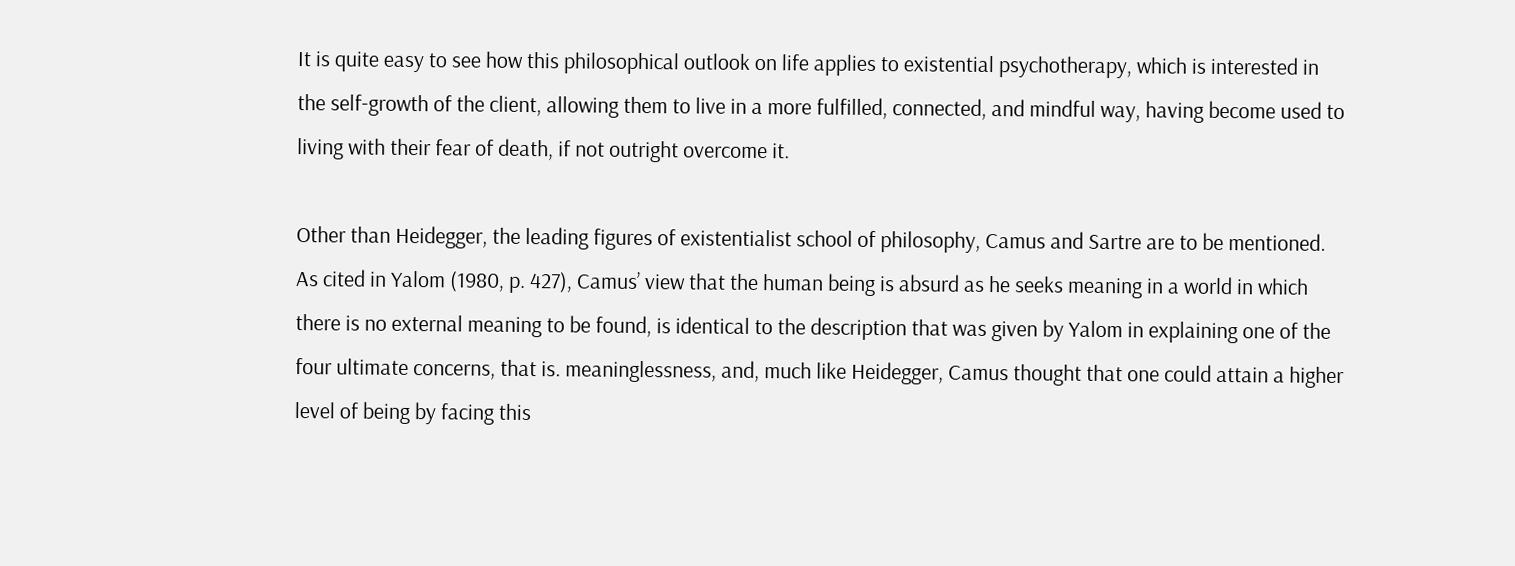It is quite easy to see how this philosophical outlook on life applies to existential psychotherapy, which is interested in the self-growth of the client, allowing them to live in a more fulfilled, connected, and mindful way, having become used to living with their fear of death, if not outright overcome it.

Other than Heidegger, the leading figures of existentialist school of philosophy, Camus and Sartre are to be mentioned. As cited in Yalom (1980, p. 427), Camus’ view that the human being is absurd as he seeks meaning in a world in which there is no external meaning to be found, is identical to the description that was given by Yalom in explaining one of the four ultimate concerns, that is. meaninglessness, and, much like Heidegger, Camus thought that one could attain a higher level of being by facing this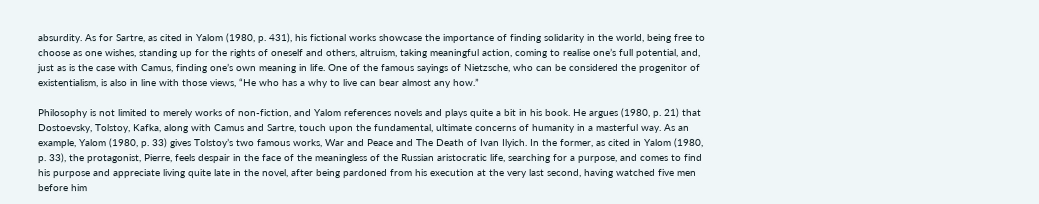absurdity. As for Sartre, as cited in Yalom (1980, p. 431), his fictional works showcase the importance of finding solidarity in the world, being free to choose as one wishes, standing up for the rights of oneself and others, altruism, taking meaningful action, coming to realise one’s full potential, and, just as is the case with Camus, finding one’s own meaning in life. One of the famous sayings of Nietzsche, who can be considered the progenitor of existentialism, is also in line with those views, “He who has a why to live can bear almost any how.”

Philosophy is not limited to merely works of non-fiction, and Yalom references novels and plays quite a bit in his book. He argues (1980, p. 21) that Dostoevsky, Tolstoy, Kafka, along with Camus and Sartre, touch upon the fundamental, ultimate concerns of humanity in a masterful way. As an example, Yalom (1980, p. 33) gives Tolstoy’s two famous works, War and Peace and The Death of Ivan Ilyich. In the former, as cited in Yalom (1980, p. 33), the protagonist, Pierre, feels despair in the face of the meaningless of the Russian aristocratic life, searching for a purpose, and comes to find his purpose and appreciate living quite late in the novel, after being pardoned from his execution at the very last second, having watched five men before him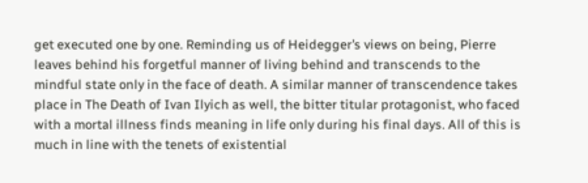get executed one by one. Reminding us of Heidegger’s views on being, Pierre leaves behind his forgetful manner of living behind and transcends to the mindful state only in the face of death. A similar manner of transcendence takes place in The Death of Ivan Ilyich as well, the bitter titular protagonist, who faced with a mortal illness finds meaning in life only during his final days. All of this is much in line with the tenets of existential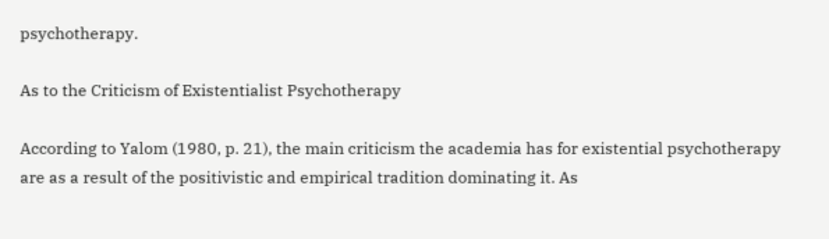psychotherapy.

As to the Criticism of Existentialist Psychotherapy

According to Yalom (1980, p. 21), the main criticism the academia has for existential psychotherapy are as a result of the positivistic and empirical tradition dominating it. As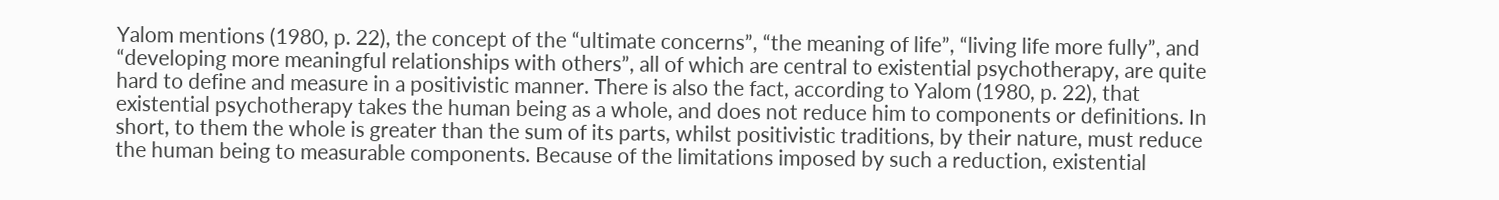Yalom mentions (1980, p. 22), the concept of the “ultimate concerns”, “the meaning of life”, “living life more fully”, and “developing more meaningful relationships with others”, all of which are central to existential psychotherapy, are quite hard to define and measure in a positivistic manner. There is also the fact, according to Yalom (1980, p. 22), that existential psychotherapy takes the human being as a whole, and does not reduce him to components or definitions. In short, to them the whole is greater than the sum of its parts, whilst positivistic traditions, by their nature, must reduce the human being to measurable components. Because of the limitations imposed by such a reduction, existential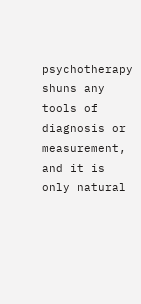psychotherapy shuns any tools of diagnosis or measurement, and it is only natural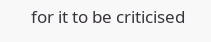for it to be criticised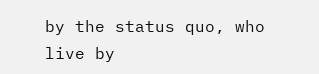by the status quo, who live by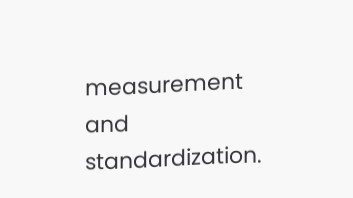measurement and standardization.